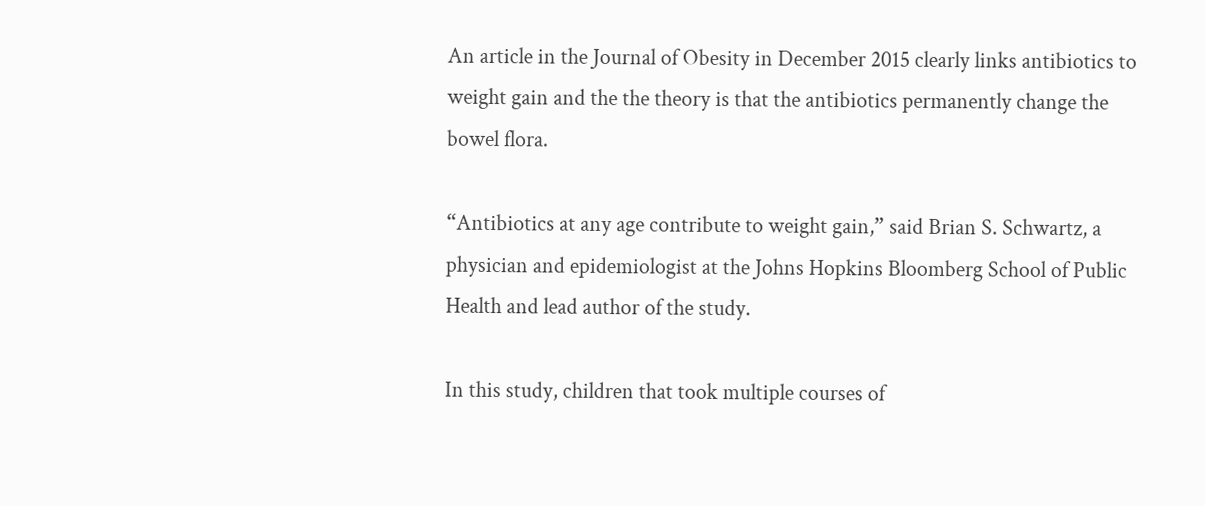An article in the Journal of Obesity in December 2015 clearly links antibiotics to weight gain and the the theory is that the antibiotics permanently change the bowel flora.

“Antibiotics at any age contribute to weight gain,” said Brian S. Schwartz, a physician and epidemiologist at the Johns Hopkins Bloomberg School of Public Health and lead author of the study.

In this study, children that took multiple courses of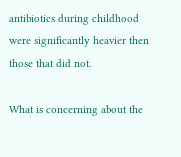antibiotics during childhood were significantly heavier then those that did not.

What is concerning about the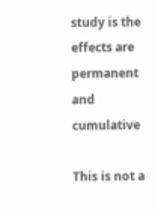study is the effects are permanent and cumulative

This is not a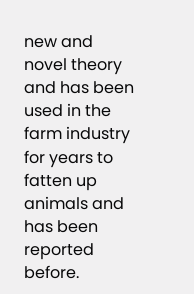new and novel theory and has been used in the farm industry for years to fatten up animals and has been reported before.